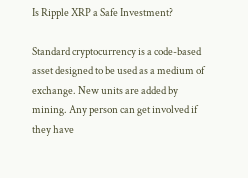Is Ripple XRP a Safe Investment?

Standard cryptocurrency is a code-based asset designed to be used as a medium of exchange. New units are added by mining. Any person can get involved if they have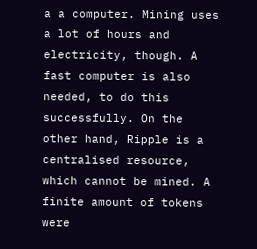a a computer. Mining uses a lot of hours and electricity, though. A fast computer is also needed, to do this successfully. On the other hand, Ripple is a centralised resource, which cannot be mined. A finite amount of tokens were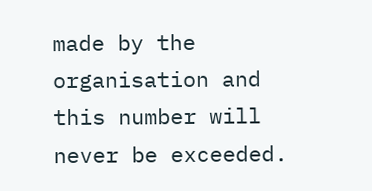made by the organisation and this number will never be exceeded.